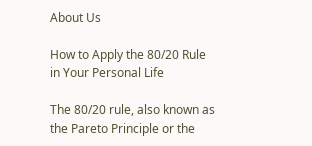About Us

How to Apply the 80/20 Rule in Your Personal Life

The 80/20 rule, also known as the Pareto Principle or the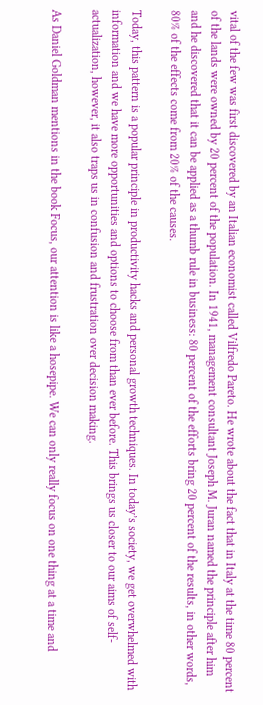vital of the few was first discovered by an Italian economist called Vilfredo Pareto. He wrote about the fact that in Italy at the time 80 percent of the lands were owned by 20 percent of the population. In 1941, management consultant Joseph M. Juran named the principle after him and he discovered that it can be applied as a thumb rule in business: 80 percent of the efforts bring 20 percent of the results, in other words, 80% of the effects come from 20% of the causes.

Today, this pattern is a popular principle in productivity hacks and personal growth techniques. In today’s society, we get overwhelmed with information and we have more opportunities and options to choose from than ever before. This brings us closer to our aims of self-actualization, however, it also traps us in confusion and frustration over decision making.

As Daniel Goldman mentions in the book Focus, our attention is like a hosepipe. We can only really focus on one thing at a time and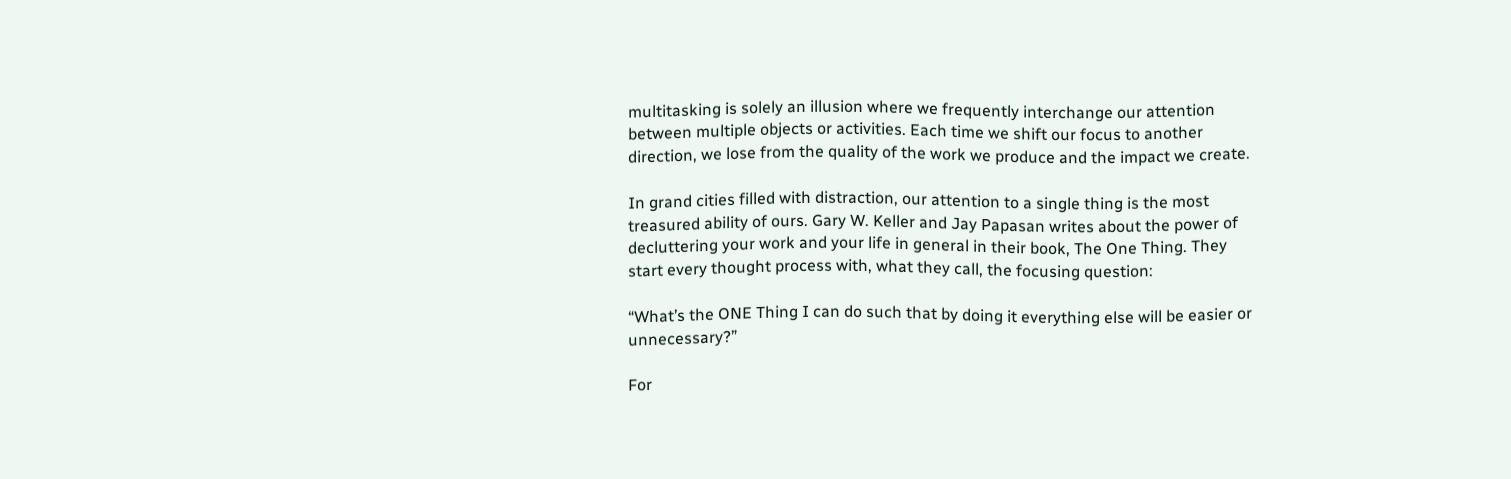multitasking is solely an illusion where we frequently interchange our attention between multiple objects or activities. Each time we shift our focus to another direction, we lose from the quality of the work we produce and the impact we create.

In grand cities filled with distraction, our attention to a single thing is the most treasured ability of ours. Gary W. Keller and Jay Papasan writes about the power of decluttering your work and your life in general in their book, The One Thing. They start every thought process with, what they call, the focusing question:

“What’s the ONE Thing I can do such that by doing it everything else will be easier or unnecessary?”

For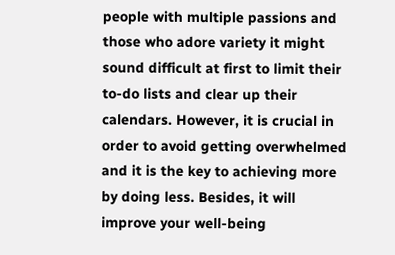people with multiple passions and those who adore variety it might sound difficult at first to limit their to-do lists and clear up their calendars. However, it is crucial in order to avoid getting overwhelmed and it is the key to achieving more by doing less. Besides, it will improve your well-being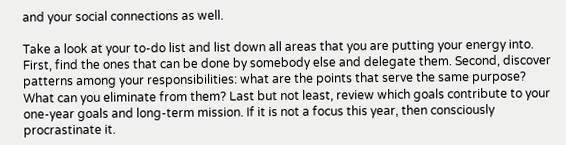and your social connections as well.

Take a look at your to-do list and list down all areas that you are putting your energy into. First, find the ones that can be done by somebody else and delegate them. Second, discover patterns among your responsibilities: what are the points that serve the same purpose? What can you eliminate from them? Last but not least, review which goals contribute to your one-year goals and long-term mission. If it is not a focus this year, then consciously procrastinate it.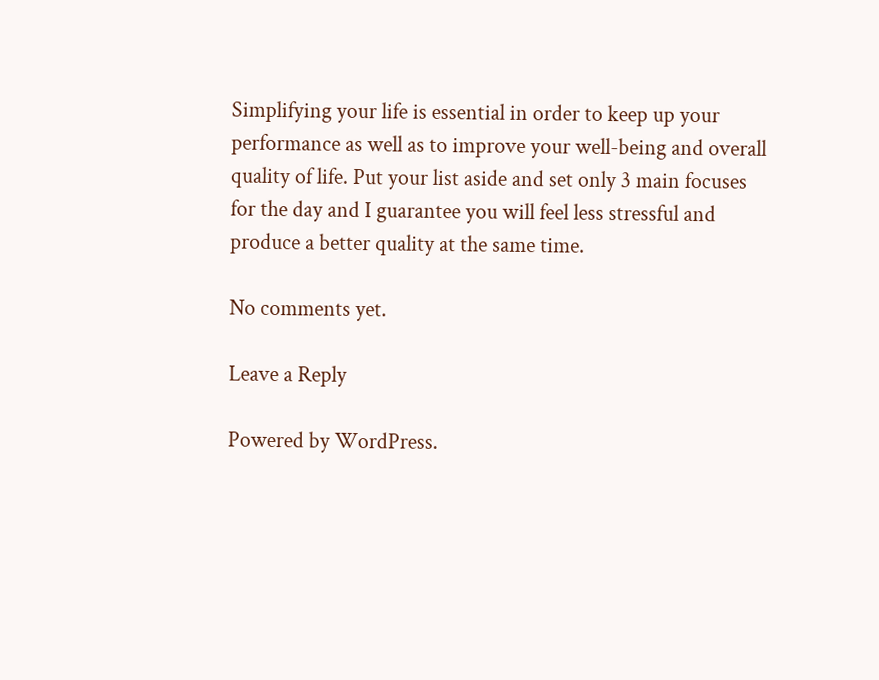Simplifying your life is essential in order to keep up your performance as well as to improve your well-being and overall quality of life. Put your list aside and set only 3 main focuses for the day and I guarantee you will feel less stressful and produce a better quality at the same time.

No comments yet.

Leave a Reply

Powered by WordPress.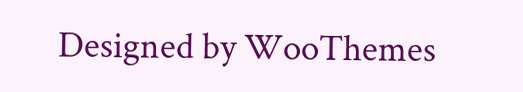Designed by WooThemes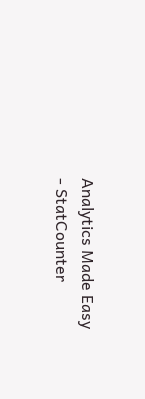Analytics Made Easy - StatCounter